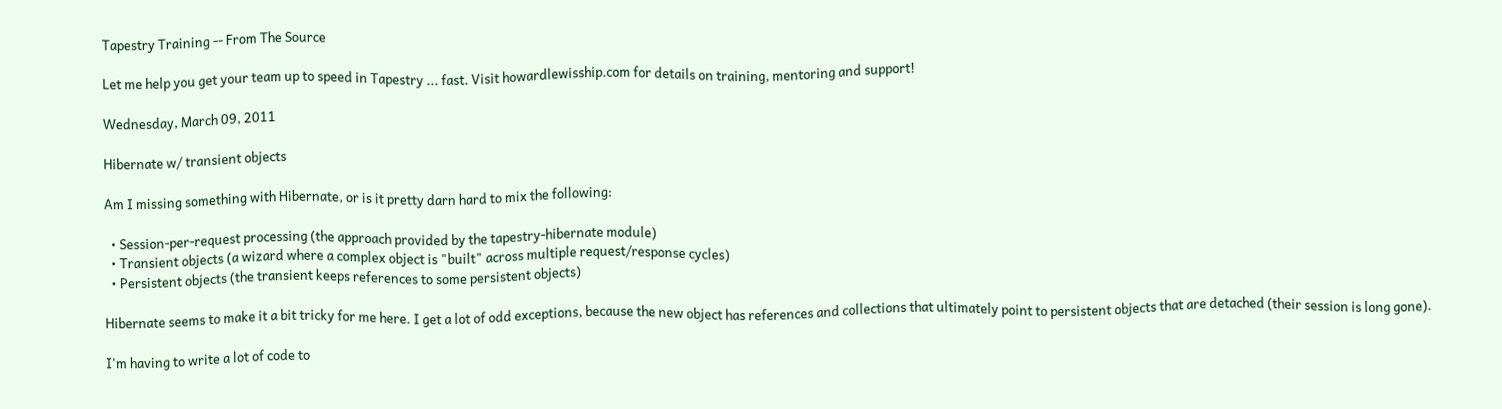Tapestry Training -- From The Source

Let me help you get your team up to speed in Tapestry ... fast. Visit howardlewisship.com for details on training, mentoring and support!

Wednesday, March 09, 2011

Hibernate w/ transient objects

Am I missing something with Hibernate, or is it pretty darn hard to mix the following:

  • Session-per-request processing (the approach provided by the tapestry-hibernate module)
  • Transient objects (a wizard where a complex object is "built" across multiple request/response cycles)
  • Persistent objects (the transient keeps references to some persistent objects)

Hibernate seems to make it a bit tricky for me here. I get a lot of odd exceptions, because the new object has references and collections that ultimately point to persistent objects that are detached (their session is long gone).

I'm having to write a lot of code to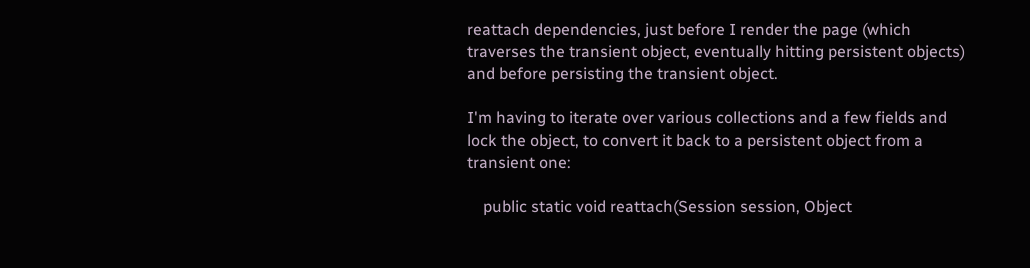reattach dependencies, just before I render the page (which traverses the transient object, eventually hitting persistent objects) and before persisting the transient object.

I'm having to iterate over various collections and a few fields and lock the object, to convert it back to a persistent object from a transient one:

    public static void reattach(Session session, Object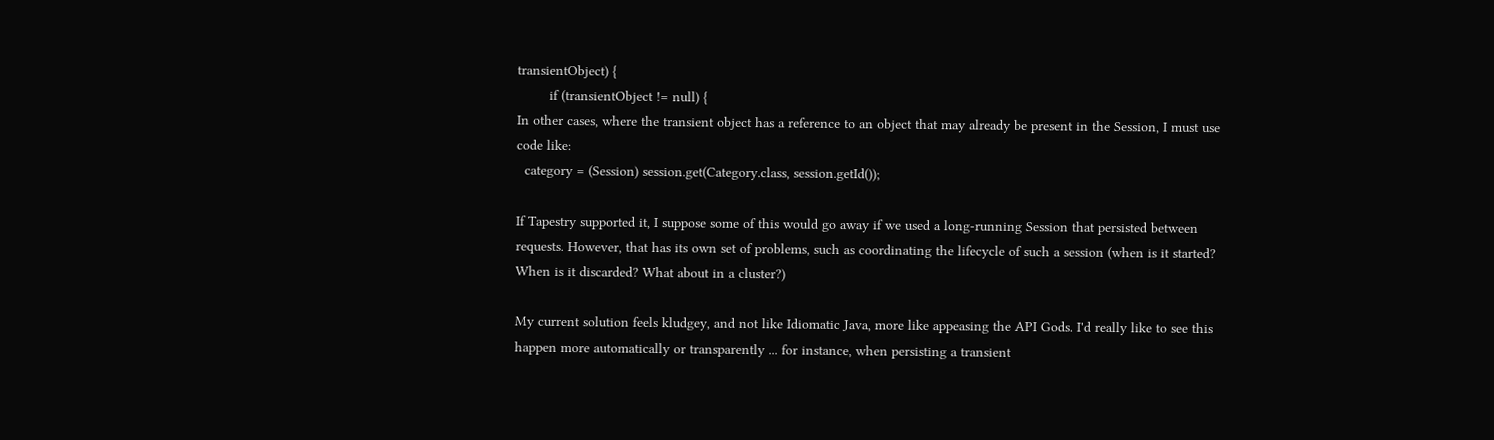transientObject) {
        if (transientObject != null) {
In other cases, where the transient object has a reference to an object that may already be present in the Session, I must use code like:
  category = (Session) session.get(Category.class, session.getId());

If Tapestry supported it, I suppose some of this would go away if we used a long-running Session that persisted between requests. However, that has its own set of problems, such as coordinating the lifecycle of such a session (when is it started? When is it discarded? What about in a cluster?)

My current solution feels kludgey, and not like Idiomatic Java, more like appeasing the API Gods. I'd really like to see this happen more automatically or transparently ... for instance, when persisting a transient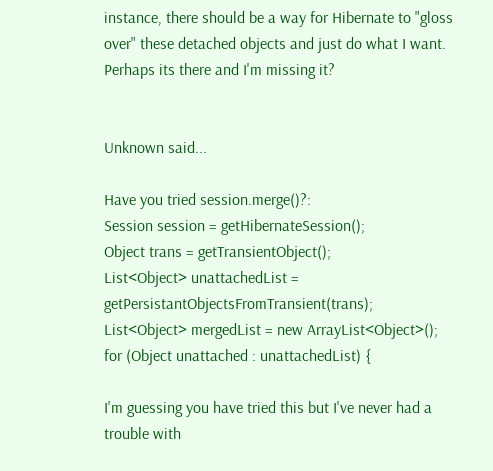instance, there should be a way for Hibernate to "gloss over" these detached objects and just do what I want. Perhaps its there and I'm missing it?


Unknown said...

Have you tried session.merge()?:
Session session = getHibernateSession();
Object trans = getTransientObject();
List<Object> unattachedList = getPersistantObjectsFromTransient(trans);
List<Object> mergedList = new ArrayList<Object>();
for (Object unattached : unattachedList) {

I'm guessing you have tried this but I've never had a trouble with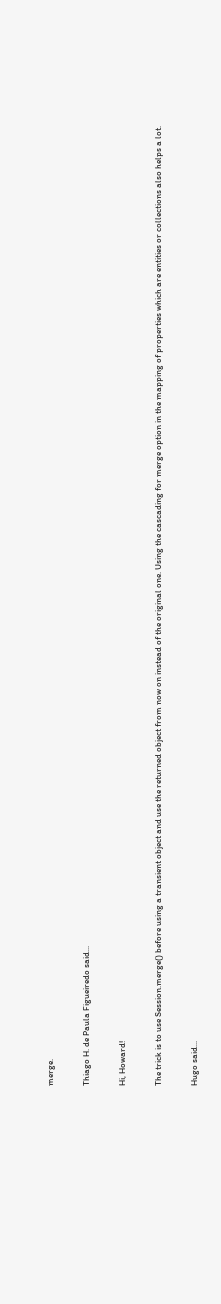merge.

Thiago H. de Paula Figueiredo said...

Hi, Howard!

The trick is to use Session.merge() before using a transient object and use the returned object from now on instead of the original one. Using the cascading for merge option in the mapping of properties which are entities or collections also helps a lot.

Hugo said...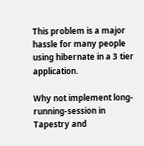This problem is a major hassle for many people using hibernate in a 3 tier application.

Why not implement long-running-session in Tapestry and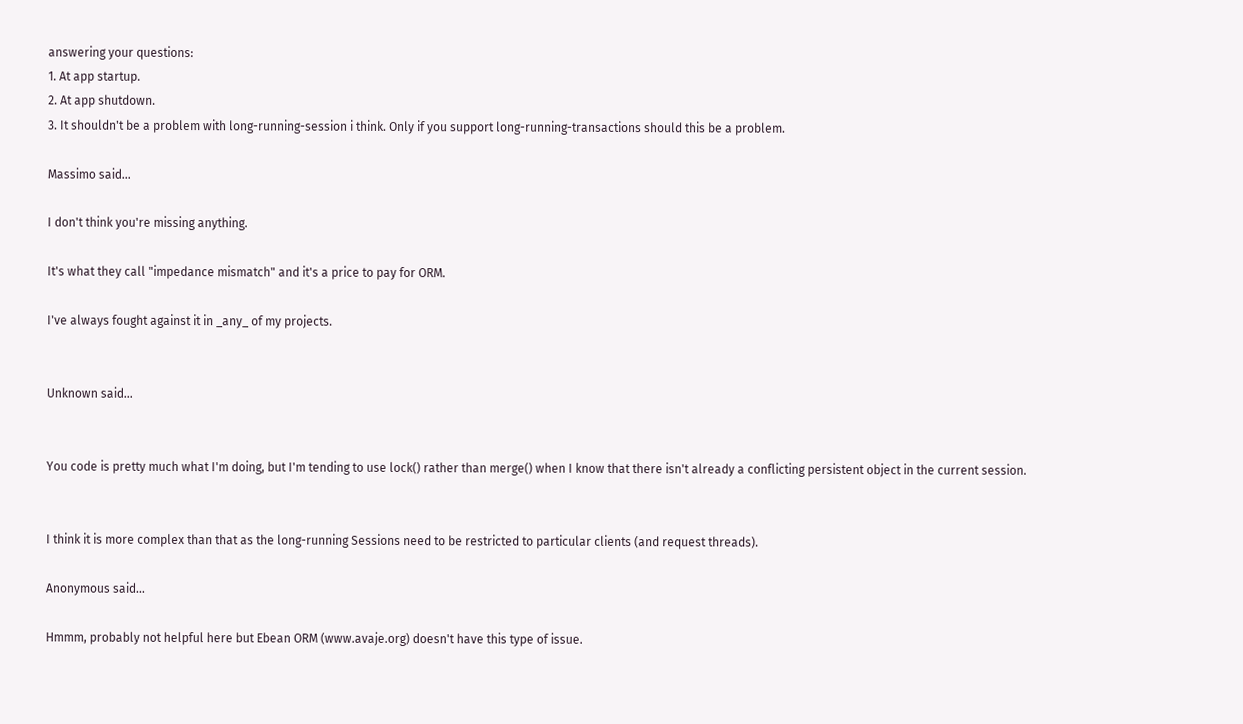answering your questions:
1. At app startup.
2. At app shutdown.
3. It shouldn't be a problem with long-running-session i think. Only if you support long-running-transactions should this be a problem.

Massimo said...

I don't think you're missing anything.

It's what they call "impedance mismatch" and it's a price to pay for ORM.

I've always fought against it in _any_ of my projects.


Unknown said...


You code is pretty much what I'm doing, but I'm tending to use lock() rather than merge() when I know that there isn't already a conflicting persistent object in the current session.


I think it is more complex than that as the long-running Sessions need to be restricted to particular clients (and request threads).

Anonymous said...

Hmmm, probably not helpful here but Ebean ORM (www.avaje.org) doesn't have this type of issue.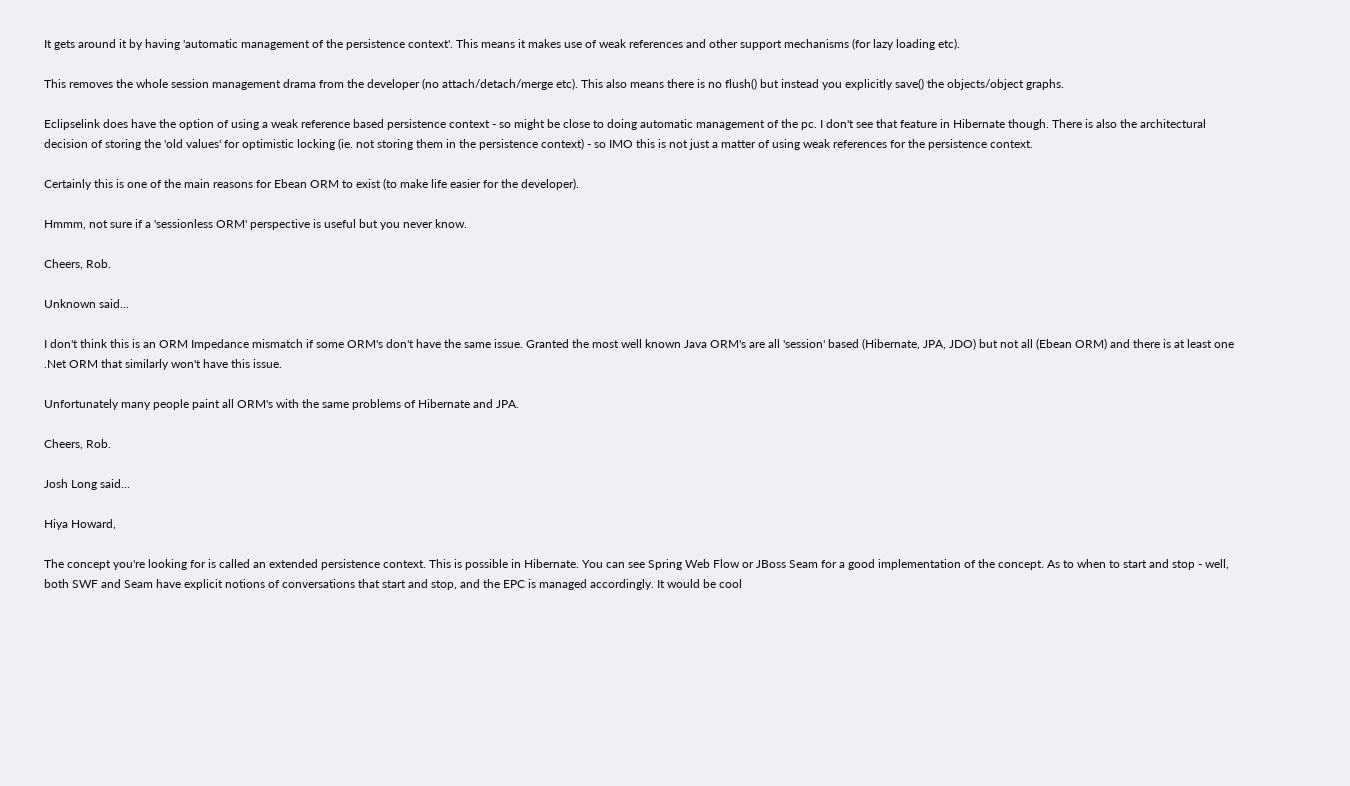It gets around it by having 'automatic management of the persistence context'. This means it makes use of weak references and other support mechanisms (for lazy loading etc).

This removes the whole session management drama from the developer (no attach/detach/merge etc). This also means there is no flush() but instead you explicitly save() the objects/object graphs.

Eclipselink does have the option of using a weak reference based persistence context - so might be close to doing automatic management of the pc. I don't see that feature in Hibernate though. There is also the architectural decision of storing the 'old values' for optimistic locking (ie. not storing them in the persistence context) - so IMO this is not just a matter of using weak references for the persistence context.

Certainly this is one of the main reasons for Ebean ORM to exist (to make life easier for the developer).

Hmmm, not sure if a 'sessionless ORM' perspective is useful but you never know.

Cheers, Rob.

Unknown said...

I don't think this is an ORM Impedance mismatch if some ORM's don't have the same issue. Granted the most well known Java ORM's are all 'session' based (Hibernate, JPA, JDO) but not all (Ebean ORM) and there is at least one .Net ORM that similarly won't have this issue.

Unfortunately many people paint all ORM's with the same problems of Hibernate and JPA.

Cheers, Rob.

Josh Long said...

Hiya Howard,

The concept you're looking for is called an extended persistence context. This is possible in Hibernate. You can see Spring Web Flow or JBoss Seam for a good implementation of the concept. As to when to start and stop - well, both SWF and Seam have explicit notions of conversations that start and stop, and the EPC is managed accordingly. It would be cool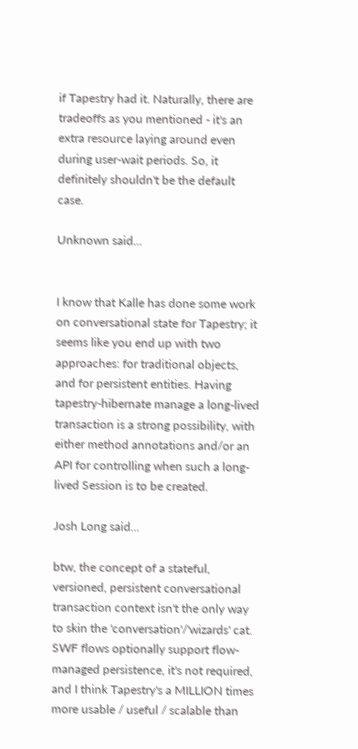if Tapestry had it. Naturally, there are tradeoffs as you mentioned - it's an extra resource laying around even during user-wait periods. So, it definitely shouldn't be the default case.

Unknown said...


I know that Kalle has done some work on conversational state for Tapestry; it seems like you end up with two approaches: for traditional objects, and for persistent entities. Having tapestry-hibernate manage a long-lived transaction is a strong possibility, with either method annotations and/or an API for controlling when such a long-lived Session is to be created.

Josh Long said...

btw, the concept of a stateful, versioned, persistent conversational transaction context isn't the only way to skin the 'conversation'/'wizards' cat. SWF flows optionally support flow-managed persistence, it's not required, and I think Tapestry's a MILLION times more usable / useful / scalable than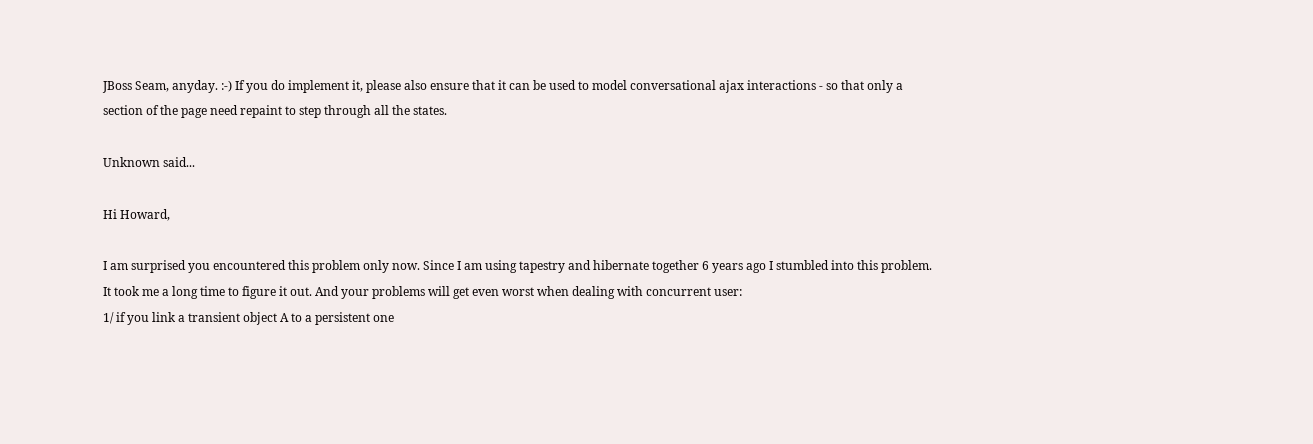JBoss Seam, anyday. :-) If you do implement it, please also ensure that it can be used to model conversational ajax interactions - so that only a section of the page need repaint to step through all the states.

Unknown said...

Hi Howard,

I am surprised you encountered this problem only now. Since I am using tapestry and hibernate together 6 years ago I stumbled into this problem.
It took me a long time to figure it out. And your problems will get even worst when dealing with concurrent user:
1/ if you link a transient object A to a persistent one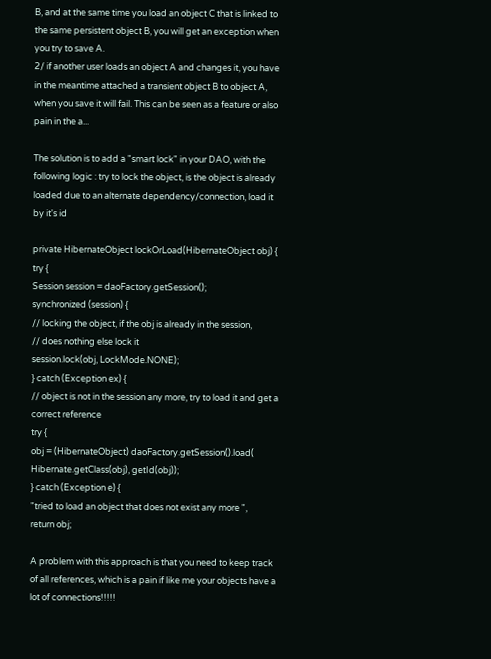B, and at the same time you load an object C that is linked to the same persistent object B, you will get an exception when you try to save A.
2/ if another user loads an object A and changes it, you have in the meantime attached a transient object B to object A, when you save it will fail. This can be seen as a feature or also pain in the a...

The solution is to add a "smart lock" in your DAO, with the following logic : try to lock the object, is the object is already loaded due to an alternate dependency/connection, load it by it's id

private HibernateObject lockOrLoad(HibernateObject obj) {
try {
Session session = daoFactory.getSession();
synchronized (session) {
// locking the object, if the obj is already in the session,
// does nothing else lock it
session.lock(obj, LockMode.NONE);
} catch (Exception ex) {
// object is not in the session any more, try to load it and get a correct reference
try {
obj = (HibernateObject) daoFactory.getSession().load(
Hibernate.getClass(obj), getId(obj));
} catch (Exception e) {
"tried to load an object that does not exist any more ",
return obj;

A problem with this approach is that you need to keep track of all references, which is a pain if like me your objects have a lot of connections!!!!!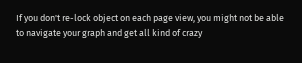If you don't re-lock object on each page view, you might not be able to navigate your graph and get all kind of crazy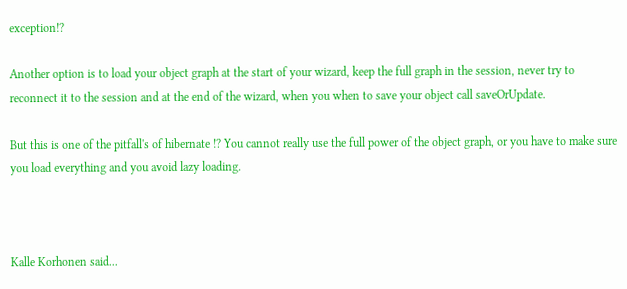exception!?

Another option is to load your object graph at the start of your wizard, keep the full graph in the session, never try to reconnect it to the session and at the end of the wizard, when you when to save your object call saveOrUpdate.

But this is one of the pitfall's of hibernate !? You cannot really use the full power of the object graph, or you have to make sure you load everything and you avoid lazy loading.



Kalle Korhonen said...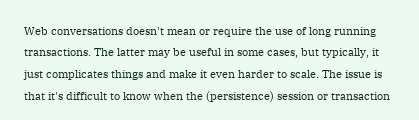Web conversations doesn't mean or require the use of long running transactions. The latter may be useful in some cases, but typically, it just complicates things and make it even harder to scale. The issue is that it's difficult to know when the (persistence) session or transaction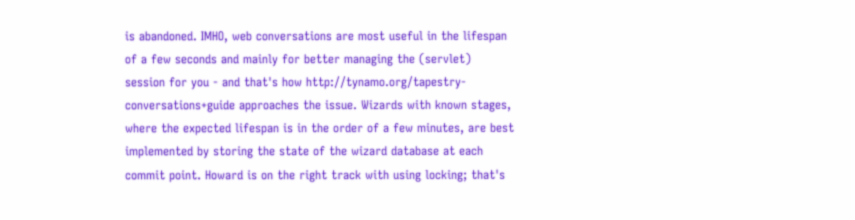is abandoned. IMHO, web conversations are most useful in the lifespan of a few seconds and mainly for better managing the (servlet) session for you - and that's how http://tynamo.org/tapestry-conversations+guide approaches the issue. Wizards with known stages, where the expected lifespan is in the order of a few minutes, are best implemented by storing the state of the wizard database at each commit point. Howard is on the right track with using locking; that's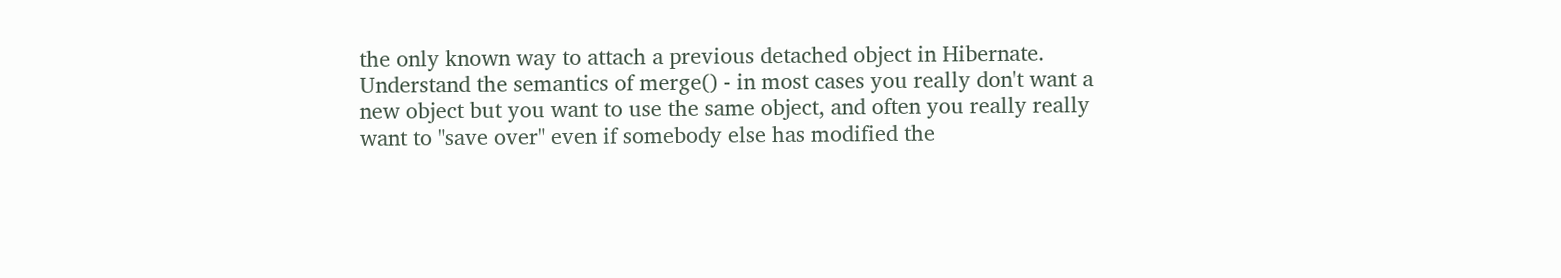the only known way to attach a previous detached object in Hibernate. Understand the semantics of merge() - in most cases you really don't want a new object but you want to use the same object, and often you really really want to "save over" even if somebody else has modified the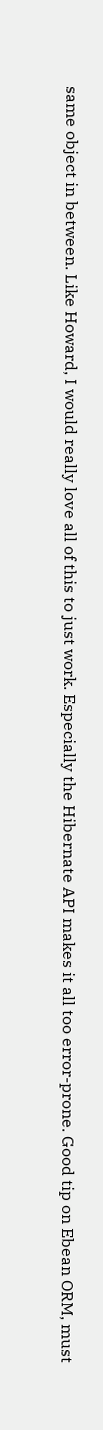same object in between. Like Howard, I would really love all of this to just work. Especially the Hibernate API makes it all too error-prone. Good tip on Ebean ORM, must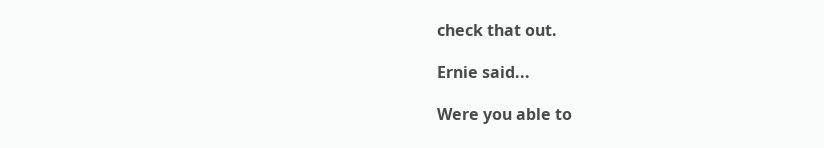check that out.

Ernie said...

Were you able to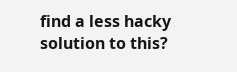find a less hacky solution to this?